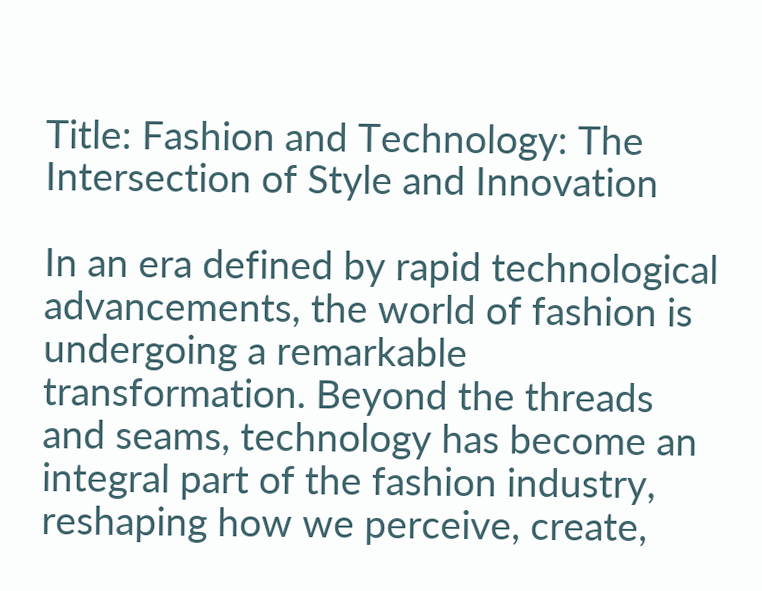Title: Fashion and Technology: The Intersection of Style and Innovation

In an era defined by rapid technological advancements, the world of fashion is undergoing a remarkable transformation. Beyond the threads and seams, technology has become an integral part of the fashion industry, reshaping how we perceive, create,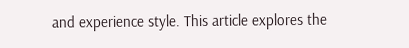and experience style. This article explores the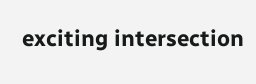exciting intersection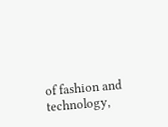of fashion and technology,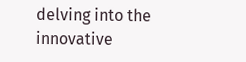delving into the innovative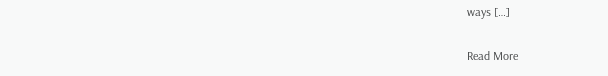ways […]

Read More